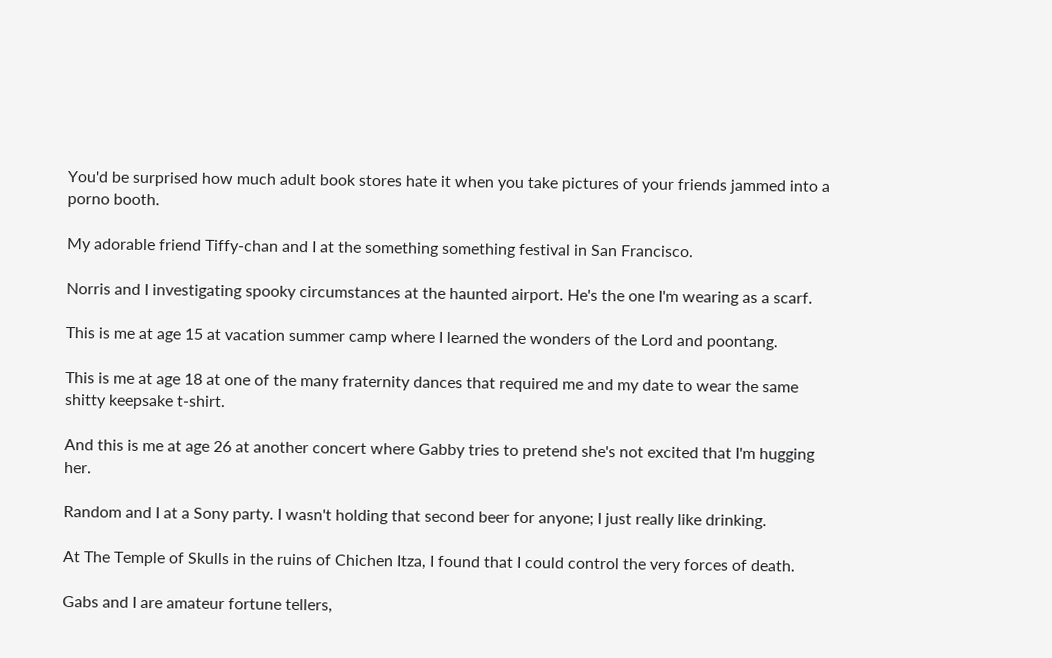You'd be surprised how much adult book stores hate it when you take pictures of your friends jammed into a porno booth.

My adorable friend Tiffy-chan and I at the something something festival in San Francisco.

Norris and I investigating spooky circumstances at the haunted airport. He's the one I'm wearing as a scarf.

This is me at age 15 at vacation summer camp where I learned the wonders of the Lord and poontang.

This is me at age 18 at one of the many fraternity dances that required me and my date to wear the same shitty keepsake t-shirt.

And this is me at age 26 at another concert where Gabby tries to pretend she's not excited that I'm hugging her.

Random and I at a Sony party. I wasn't holding that second beer for anyone; I just really like drinking.

At The Temple of Skulls in the ruins of Chichen Itza, I found that I could control the very forces of death.

Gabs and I are amateur fortune tellers,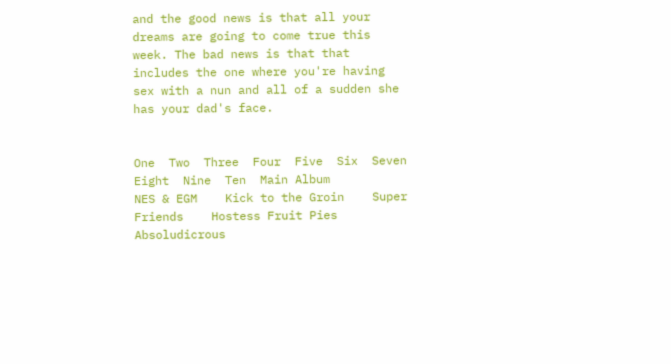and the good news is that all your dreams are going to come true this week. The bad news is that that includes the one where you're having sex with a nun and all of a sudden she has your dad's face.


One  Two  Three  Four  Five  Six  Seven  Eight  Nine  Ten  Main Album
NES & EGM    Kick to the Groin    Super Friends    Hostess Fruit Pies
Absoludicrous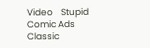Video    Stupid Comic Ads    Classic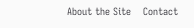About the Site    Contact